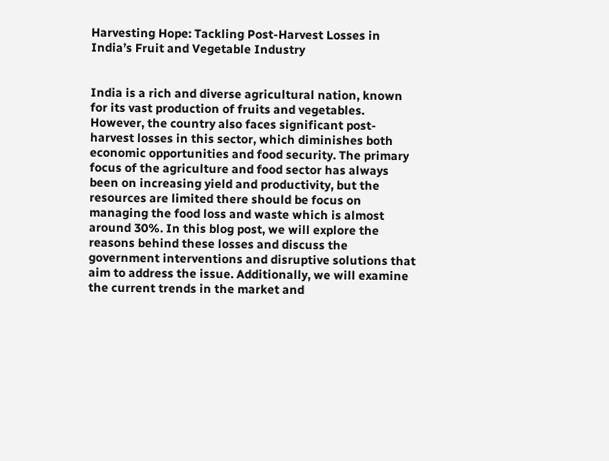Harvesting Hope: Tackling Post-Harvest Losses in India’s Fruit and Vegetable Industry


India is a rich and diverse agricultural nation, known for its vast production of fruits and vegetables. However, the country also faces significant post-harvest losses in this sector, which diminishes both economic opportunities and food security. The primary focus of the agriculture and food sector has always been on increasing yield and productivity, but the resources are limited there should be focus on managing the food loss and waste which is almost around 30%. In this blog post, we will explore the reasons behind these losses and discuss the government interventions and disruptive solutions that aim to address the issue. Additionally, we will examine the current trends in the market and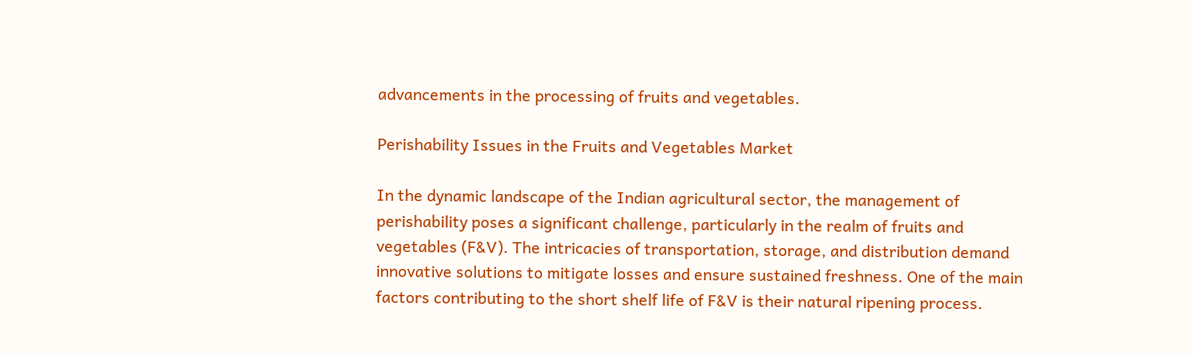advancements in the processing of fruits and vegetables.

Perishability Issues in the Fruits and Vegetables Market

In the dynamic landscape of the Indian agricultural sector, the management of perishability poses a significant challenge, particularly in the realm of fruits and vegetables (F&V). The intricacies of transportation, storage, and distribution demand innovative solutions to mitigate losses and ensure sustained freshness. One of the main factors contributing to the short shelf life of F&V is their natural ripening process.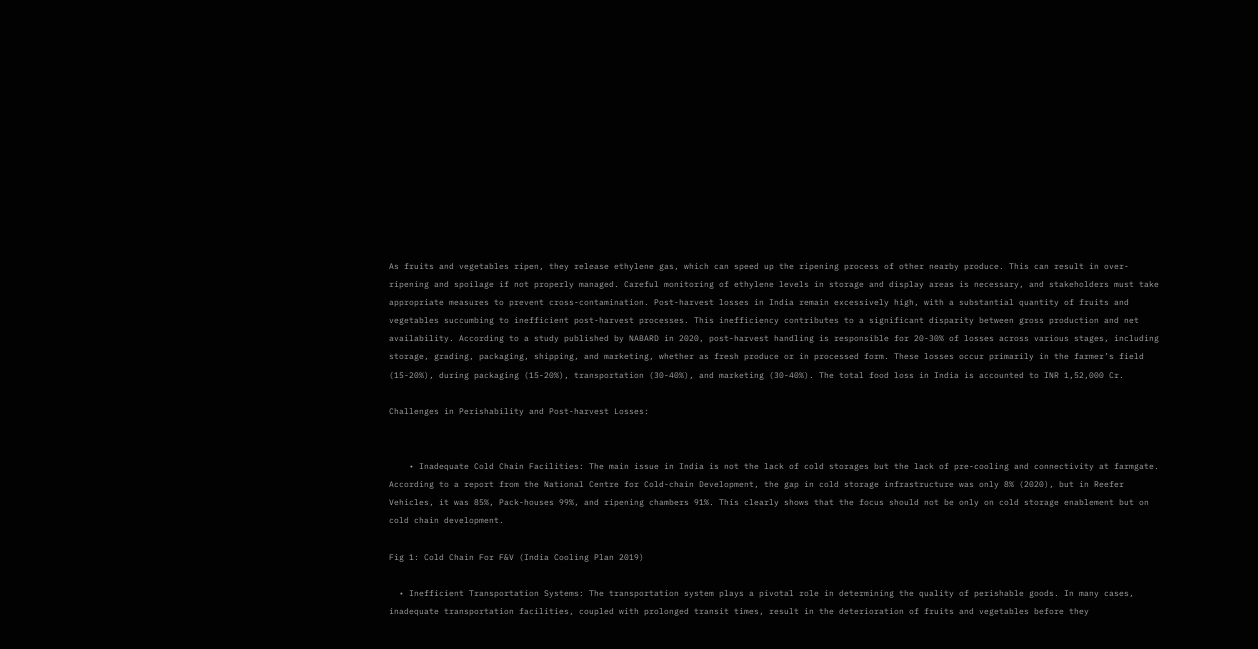As fruits and vegetables ripen, they release ethylene gas, which can speed up the ripening process of other nearby produce. This can result in over-ripening and spoilage if not properly managed. Careful monitoring of ethylene levels in storage and display areas is necessary, and stakeholders must take appropriate measures to prevent cross-contamination. Post-harvest losses in India remain excessively high, with a substantial quantity of fruits and vegetables succumbing to inefficient post-harvest processes. This inefficiency contributes to a significant disparity between gross production and net availability. According to a study published by NABARD in 2020, post-harvest handling is responsible for 20-30% of losses across various stages, including storage, grading, packaging, shipping, and marketing, whether as fresh produce or in processed form. These losses occur primarily in the farmer’s field (15-20%), during packaging (15-20%), transportation (30-40%), and marketing (30-40%). The total food loss in India is accounted to INR 1,52,000 Cr.

Challenges in Perishability and Post-harvest Losses:


    • Inadequate Cold Chain Facilities: The main issue in India is not the lack of cold storages but the lack of pre-cooling and connectivity at farmgate. According to a report from the National Centre for Cold-chain Development, the gap in cold storage infrastructure was only 8% (2020), but in Reefer Vehicles, it was 85%, Pack-houses 99%, and ripening chambers 91%. This clearly shows that the focus should not be only on cold storage enablement but on cold chain development.

Fig 1: Cold Chain For F&V (India Cooling Plan 2019)

  • Inefficient Transportation Systems: The transportation system plays a pivotal role in determining the quality of perishable goods. In many cases, inadequate transportation facilities, coupled with prolonged transit times, result in the deterioration of fruits and vegetables before they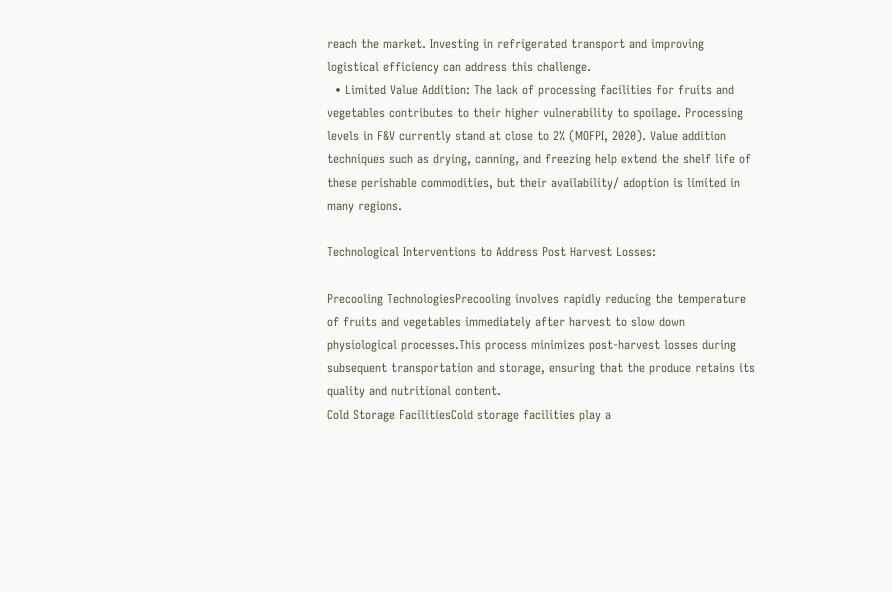reach the market. Investing in refrigerated transport and improving logistical efficiency can address this challenge.
  • Limited Value Addition: The lack of processing facilities for fruits and vegetables contributes to their higher vulnerability to spoilage. Processing levels in F&V currently stand at close to 2% (MOFPI, 2020). Value addition techniques such as drying, canning, and freezing help extend the shelf life of these perishable commodities, but their availability/ adoption is limited in many regions.

Technological Interventions to Address Post Harvest Losses:

Precooling TechnologiesPrecooling involves rapidly reducing the temperature of fruits and vegetables immediately after harvest to slow down physiological processes.This process minimizes post-harvest losses during subsequent transportation and storage, ensuring that the produce retains its quality and nutritional content.
Cold Storage FacilitiesCold storage facilities play a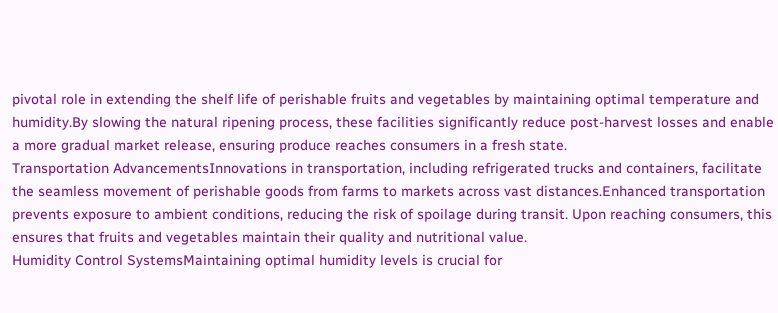pivotal role in extending the shelf life of perishable fruits and vegetables by maintaining optimal temperature and humidity.By slowing the natural ripening process, these facilities significantly reduce post-harvest losses and enable a more gradual market release, ensuring produce reaches consumers in a fresh state.
Transportation AdvancementsInnovations in transportation, including refrigerated trucks and containers, facilitate the seamless movement of perishable goods from farms to markets across vast distances.Enhanced transportation prevents exposure to ambient conditions, reducing the risk of spoilage during transit. Upon reaching consumers, this ensures that fruits and vegetables maintain their quality and nutritional value.
Humidity Control SystemsMaintaining optimal humidity levels is crucial for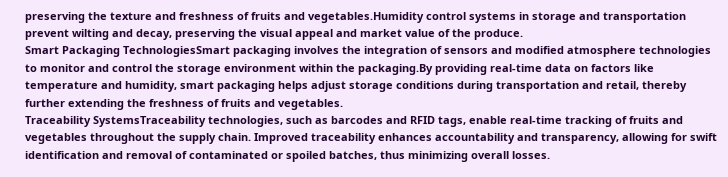preserving the texture and freshness of fruits and vegetables.Humidity control systems in storage and transportation prevent wilting and decay, preserving the visual appeal and market value of the produce.
Smart Packaging TechnologiesSmart packaging involves the integration of sensors and modified atmosphere technologies to monitor and control the storage environment within the packaging.By providing real-time data on factors like temperature and humidity, smart packaging helps adjust storage conditions during transportation and retail, thereby further extending the freshness of fruits and vegetables.
Traceability SystemsTraceability technologies, such as barcodes and RFID tags, enable real-time tracking of fruits and vegetables throughout the supply chain. Improved traceability enhances accountability and transparency, allowing for swift identification and removal of contaminated or spoiled batches, thus minimizing overall losses.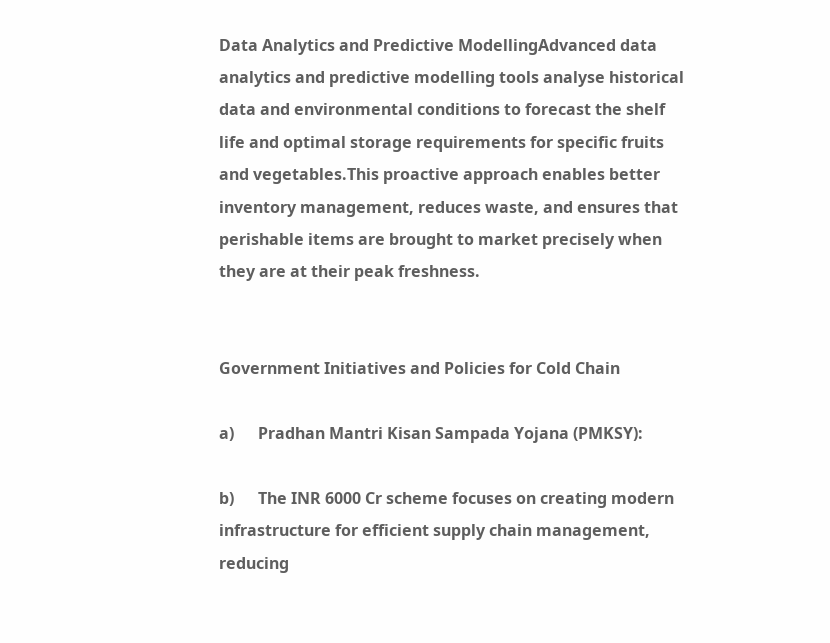Data Analytics and Predictive ModellingAdvanced data analytics and predictive modelling tools analyse historical data and environmental conditions to forecast the shelf life and optimal storage requirements for specific fruits and vegetables.This proactive approach enables better inventory management, reduces waste, and ensures that perishable items are brought to market precisely when they are at their peak freshness.


Government Initiatives and Policies for Cold Chain

a)      Pradhan Mantri Kisan Sampada Yojana (PMKSY):

b)      The INR 6000 Cr scheme focuses on creating modern infrastructure for efficient supply chain management, reducing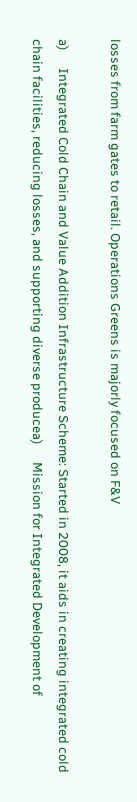losses from farm gates to retail. Operations Greens is majorly focused on F&V

a)      Integrated Cold Chain and Value Addition Infrastructure Scheme: Started in 2008, it aids in creating integrated cold chain facilities, reducing losses, and supporting diverse producea)      Mission for Integrated Development of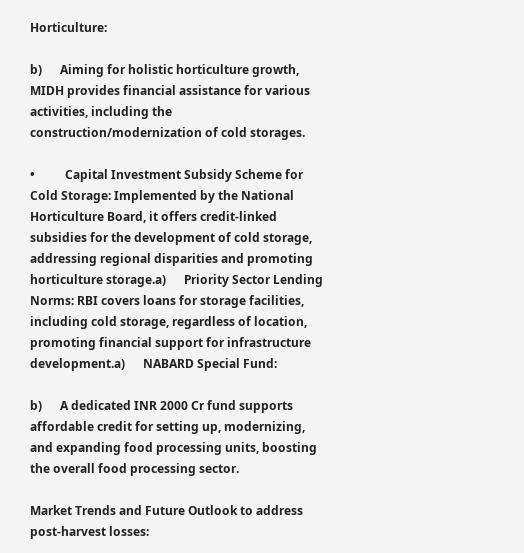Horticulture:

b)      Aiming for holistic horticulture growth, MIDH provides financial assistance for various activities, including the construction/modernization of cold storages.

•          Capital Investment Subsidy Scheme for Cold Storage: Implemented by the National Horticulture Board, it offers credit-linked subsidies for the development of cold storage, addressing regional disparities and promoting horticulture storage.a)      Priority Sector Lending Norms: RBI covers loans for storage facilities, including cold storage, regardless of location, promoting financial support for infrastructure development.a)      NABARD Special Fund:

b)      A dedicated INR 2000 Cr fund supports affordable credit for setting up, modernizing, and expanding food processing units, boosting the overall food processing sector.

Market Trends and Future Outlook to address post-harvest losses: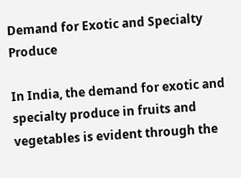Demand for Exotic and Specialty Produce

In India, the demand for exotic and specialty produce in fruits and vegetables is evident through the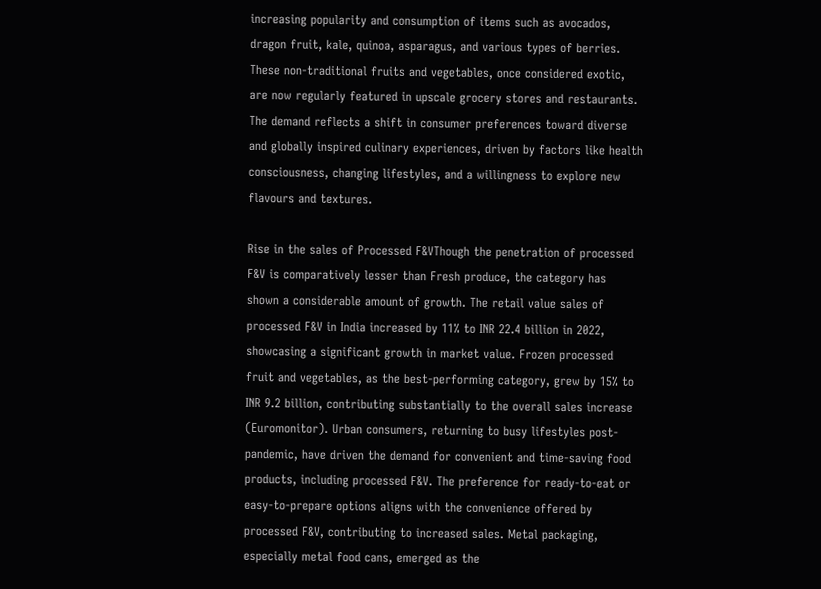increasing popularity and consumption of items such as avocados, dragon fruit, kale, quinoa, asparagus, and various types of berries. These non-traditional fruits and vegetables, once considered exotic, are now regularly featured in upscale grocery stores and restaurants. The demand reflects a shift in consumer preferences toward diverse and globally inspired culinary experiences, driven by factors like health consciousness, changing lifestyles, and a willingness to explore new flavours and textures.

Rise in the sales of Processed F&VThough the penetration of processed F&V is comparatively lesser than Fresh produce, the category has shown a considerable amount of growth. The retail value sales of processed F&V in India increased by 11% to INR 22.4 billion in 2022, showcasing a significant growth in market value. Frozen processed fruit and vegetables, as the best-performing category, grew by 15% to INR 9.2 billion, contributing substantially to the overall sales increase (Euromonitor). Urban consumers, returning to busy lifestyles post-pandemic, have driven the demand for convenient and time-saving food products, including processed F&V. The preference for ready-to-eat or easy-to-prepare options aligns with the convenience offered by processed F&V, contributing to increased sales. Metal packaging, especially metal food cans, emerged as the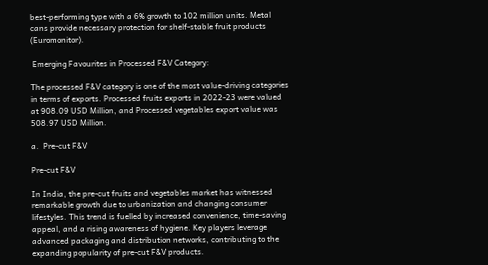best-performing type with a 6% growth to 102 million units. Metal cans provide necessary protection for shelf-stable fruit products (Euromonitor).

 Emerging Favourites in Processed F&V Category:

The processed F&V category is one of the most value-driving categories in terms of exports. Processed fruits exports in 2022-23 were valued at 908.09 USD Million, and Processed vegetables export value was 508.97 USD Million.

a.  Pre-cut F&V

Pre-cut F&V

In India, the pre-cut fruits and vegetables market has witnessed remarkable growth due to urbanization and changing consumer lifestyles. This trend is fuelled by increased convenience, time-saving appeal, and a rising awareness of hygiene. Key players leverage advanced packaging and distribution networks, contributing to the expanding popularity of pre-cut F&V products.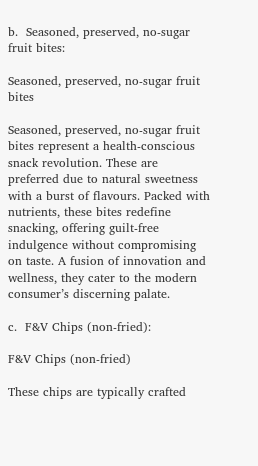b.  Seasoned, preserved, no-sugar fruit bites:

Seasoned, preserved, no-sugar fruit bites

Seasoned, preserved, no-sugar fruit bites represent a health-conscious snack revolution. These are preferred due to natural sweetness with a burst of flavours. Packed with nutrients, these bites redefine snacking, offering guilt-free indulgence without compromising on taste. A fusion of innovation and wellness, they cater to the modern consumer’s discerning palate.

c.  F&V Chips (non-fried):

F&V Chips (non-fried)

These chips are typically crafted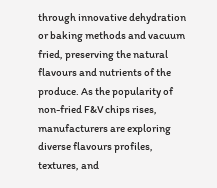through innovative dehydration or baking methods and vacuum fried, preserving the natural flavours and nutrients of the produce. As the popularity of non-fried F&V chips rises, manufacturers are exploring diverse flavours profiles, textures, and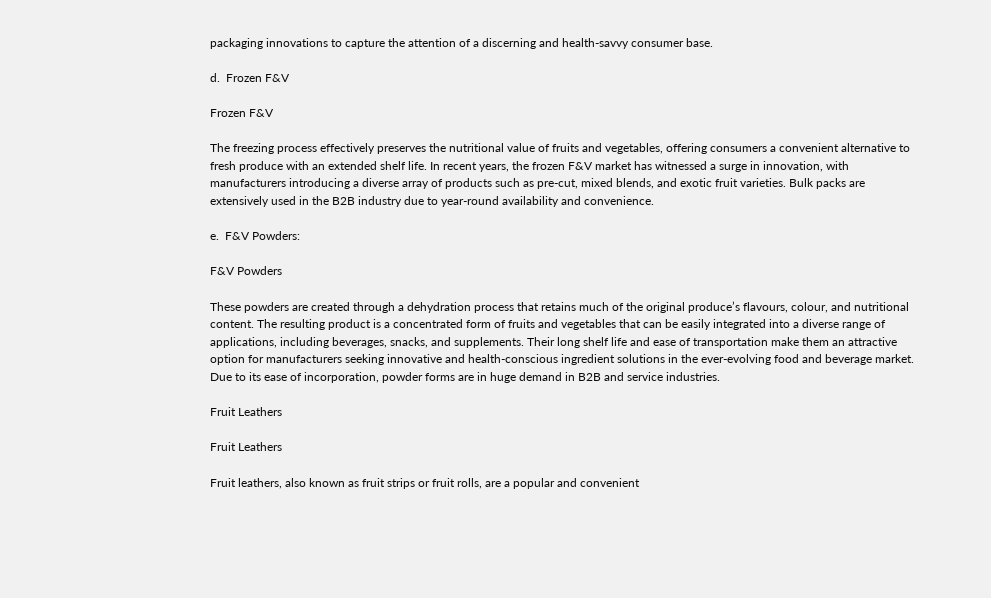packaging innovations to capture the attention of a discerning and health-savvy consumer base.

d.  Frozen F&V

Frozen F&V

The freezing process effectively preserves the nutritional value of fruits and vegetables, offering consumers a convenient alternative to fresh produce with an extended shelf life. In recent years, the frozen F&V market has witnessed a surge in innovation, with manufacturers introducing a diverse array of products such as pre-cut, mixed blends, and exotic fruit varieties. Bulk packs are extensively used in the B2B industry due to year-round availability and convenience.

e.  F&V Powders:

F&V Powders

These powders are created through a dehydration process that retains much of the original produce’s flavours, colour, and nutritional content. The resulting product is a concentrated form of fruits and vegetables that can be easily integrated into a diverse range of applications, including beverages, snacks, and supplements. Their long shelf life and ease of transportation make them an attractive option for manufacturers seeking innovative and health-conscious ingredient solutions in the ever-evolving food and beverage market. Due to its ease of incorporation, powder forms are in huge demand in B2B and service industries.

Fruit Leathers

Fruit Leathers

Fruit leathers, also known as fruit strips or fruit rolls, are a popular and convenient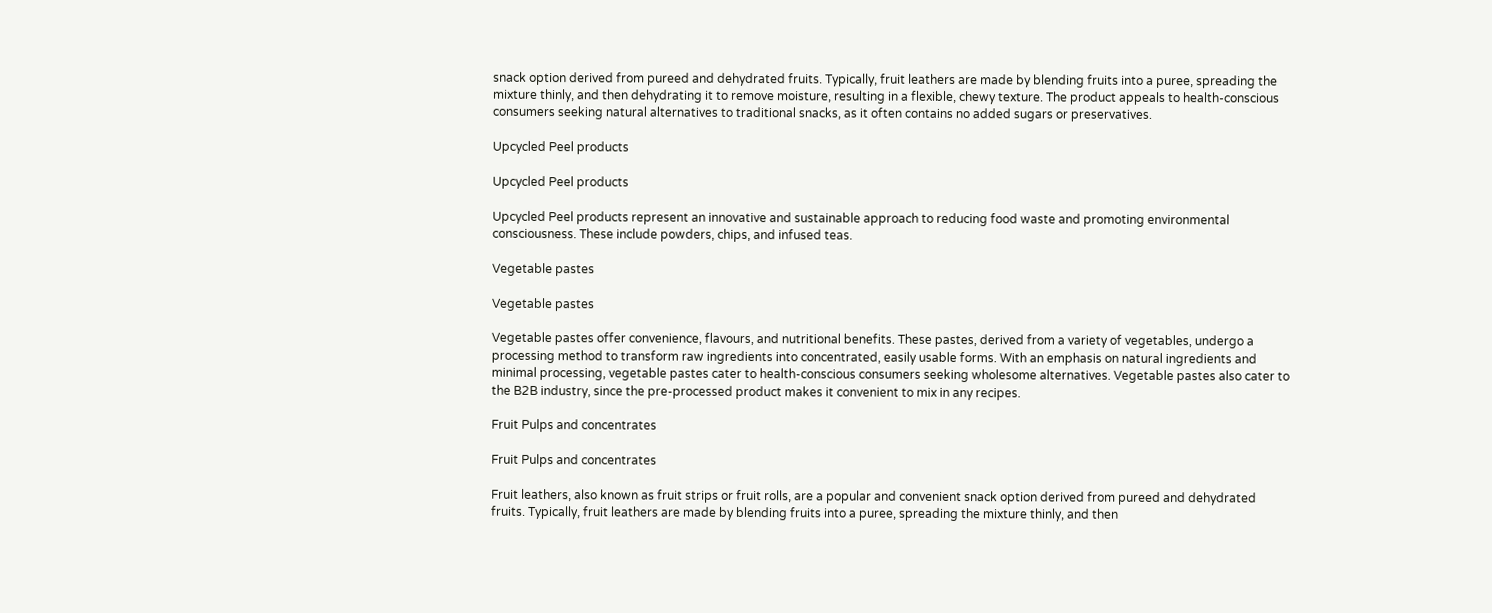snack option derived from pureed and dehydrated fruits. Typically, fruit leathers are made by blending fruits into a puree, spreading the mixture thinly, and then dehydrating it to remove moisture, resulting in a flexible, chewy texture. The product appeals to health-conscious consumers seeking natural alternatives to traditional snacks, as it often contains no added sugars or preservatives.

Upcycled Peel products

Upcycled Peel products

Upcycled Peel products represent an innovative and sustainable approach to reducing food waste and promoting environmental consciousness. These include powders, chips, and infused teas.

Vegetable pastes

Vegetable pastes

Vegetable pastes offer convenience, flavours, and nutritional benefits. These pastes, derived from a variety of vegetables, undergo a processing method to transform raw ingredients into concentrated, easily usable forms. With an emphasis on natural ingredients and minimal processing, vegetable pastes cater to health-conscious consumers seeking wholesome alternatives. Vegetable pastes also cater to the B2B industry, since the pre-processed product makes it convenient to mix in any recipes.

Fruit Pulps and concentrates

Fruit Pulps and concentrates

Fruit leathers, also known as fruit strips or fruit rolls, are a popular and convenient snack option derived from pureed and dehydrated fruits. Typically, fruit leathers are made by blending fruits into a puree, spreading the mixture thinly, and then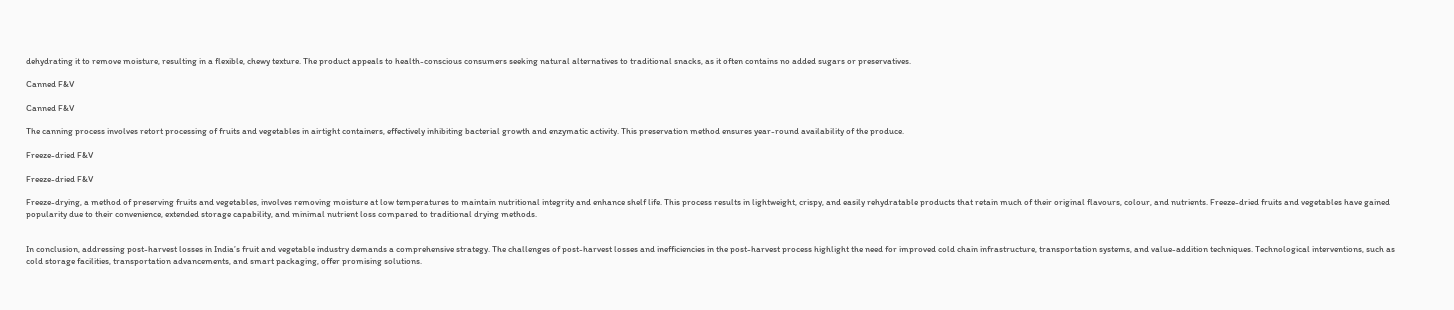dehydrating it to remove moisture, resulting in a flexible, chewy texture. The product appeals to health-conscious consumers seeking natural alternatives to traditional snacks, as it often contains no added sugars or preservatives.

Canned F&V

Canned F&V

The canning process involves retort processing of fruits and vegetables in airtight containers, effectively inhibiting bacterial growth and enzymatic activity. This preservation method ensures year-round availability of the produce.

Freeze-dried F&V

Freeze-dried F&V

Freeze-drying, a method of preserving fruits and vegetables, involves removing moisture at low temperatures to maintain nutritional integrity and enhance shelf life. This process results in lightweight, crispy, and easily rehydratable products that retain much of their original flavours, colour, and nutrients. Freeze-dried fruits and vegetables have gained popularity due to their convenience, extended storage capability, and minimal nutrient loss compared to traditional drying methods.


In conclusion, addressing post-harvest losses in India’s fruit and vegetable industry demands a comprehensive strategy. The challenges of post-harvest losses and inefficiencies in the post-harvest process highlight the need for improved cold chain infrastructure, transportation systems, and value-addition techniques. Technological interventions, such as cold storage facilities, transportation advancements, and smart packaging, offer promising solutions.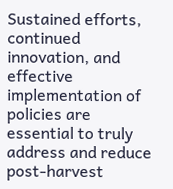Sustained efforts, continued innovation, and effective implementation of policies are essential to truly address and reduce post-harvest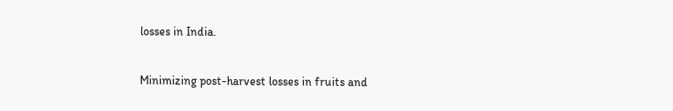losses in India.

Minimizing post-harvest losses in fruits and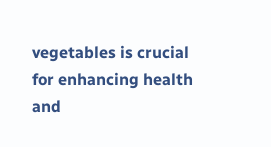vegetables is crucial for enhancing health and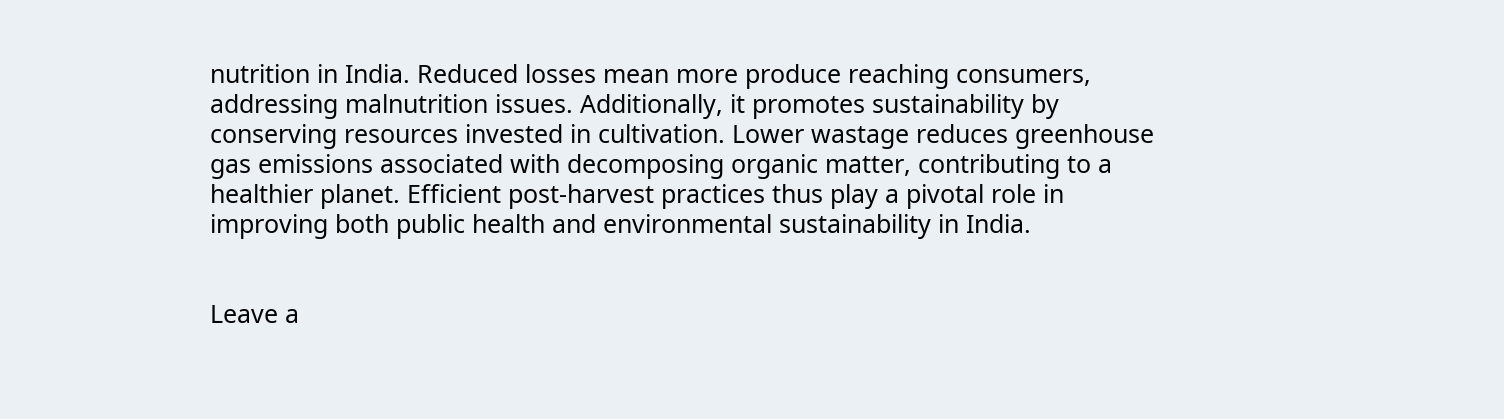nutrition in India. Reduced losses mean more produce reaching consumers, addressing malnutrition issues. Additionally, it promotes sustainability by conserving resources invested in cultivation. Lower wastage reduces greenhouse gas emissions associated with decomposing organic matter, contributing to a healthier planet. Efficient post-harvest practices thus play a pivotal role in improving both public health and environmental sustainability in India.


Leave a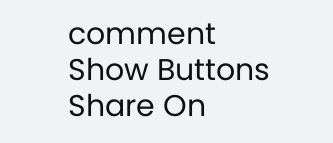comment
Show Buttons
Share On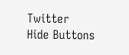Twitter
Hide Buttons